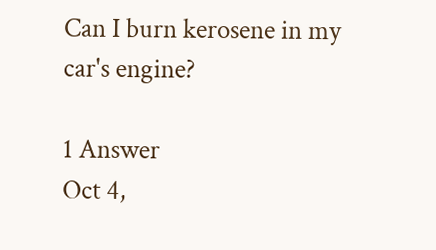Can I burn kerosene in my car's engine?

1 Answer
Oct 4,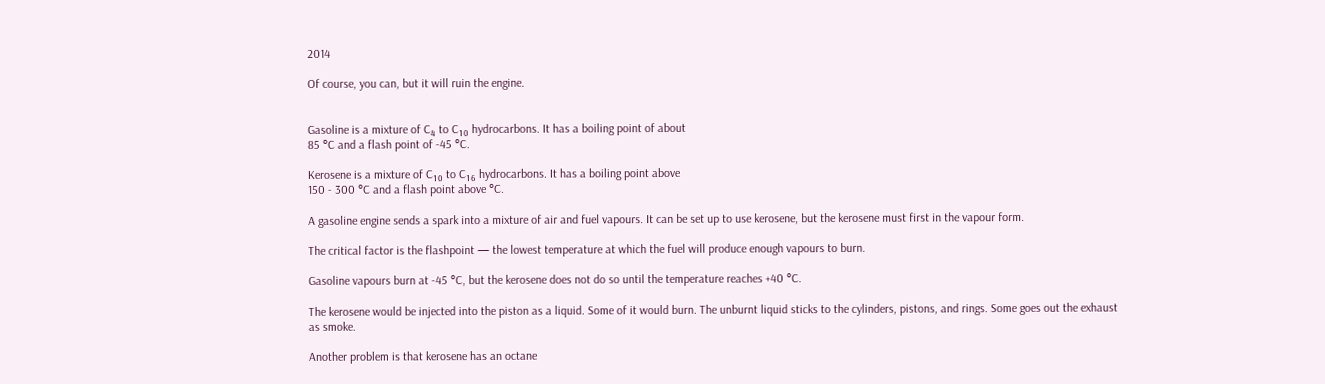2014

Of course, you can, but it will ruin the engine.


Gasoline is a mixture of C₄ to C₁₀ hydrocarbons. It has a boiling point of about
85 °C and a flash point of -45 °C.

Kerosene is a mixture of C₁₀ to C₁₆ hydrocarbons. It has a boiling point above
150 - 300 °C and a flash point above °C.

A gasoline engine sends a spark into a mixture of air and fuel vapours. It can be set up to use kerosene, but the kerosene must first in the vapour form.

The critical factor is the flashpoint — the lowest temperature at which the fuel will produce enough vapours to burn.

Gasoline vapours burn at -45 °C, but the kerosene does not do so until the temperature reaches +40 °C.

The kerosene would be injected into the piston as a liquid. Some of it would burn. The unburnt liquid sticks to the cylinders, pistons, and rings. Some goes out the exhaust as smoke.

Another problem is that kerosene has an octane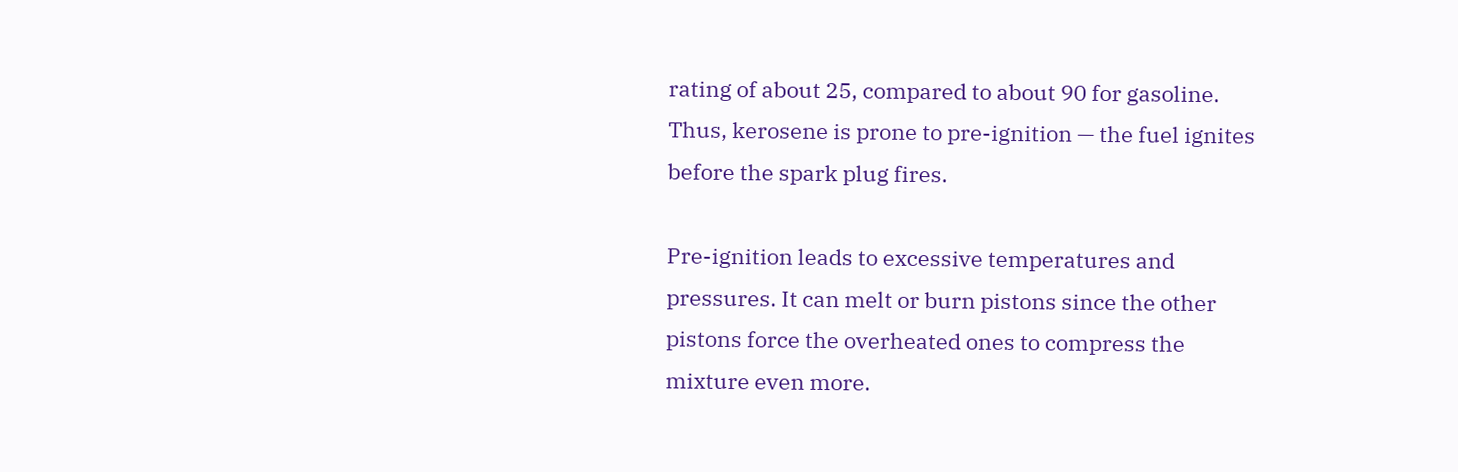rating of about 25, compared to about 90 for gasoline. Thus, kerosene is prone to pre-ignition — the fuel ignites before the spark plug fires.

Pre-ignition leads to excessive temperatures and pressures. It can melt or burn pistons since the other pistons force the overheated ones to compress the mixture even more.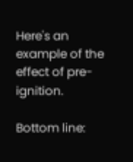Here's an example of the effect of pre-ignition.

Bottom line: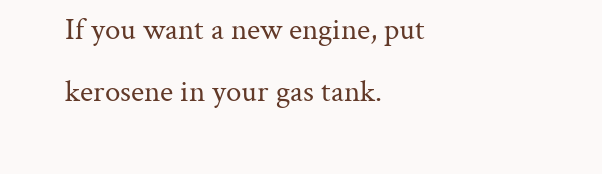If you want a new engine, put kerosene in your gas tank.